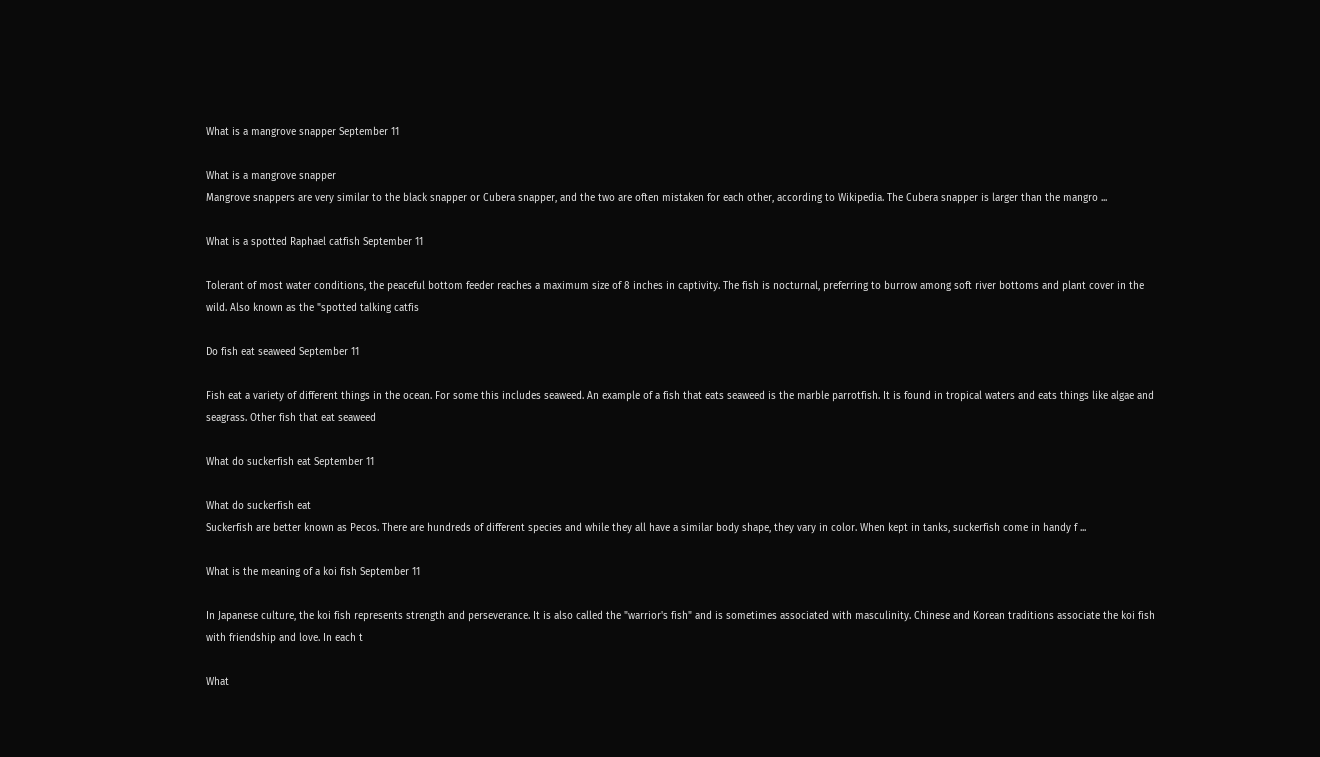What is a mangrove snapper September 11

What is a mangrove snapper
Mangrove snappers are very similar to the black snapper or Cubera snapper, and the two are often mistaken for each other, according to Wikipedia. The Cubera snapper is larger than the mangro ...

What is a spotted Raphael catfish September 11

Tolerant of most water conditions, the peaceful bottom feeder reaches a maximum size of 8 inches in captivity. The fish is nocturnal, preferring to burrow among soft river bottoms and plant cover in the wild. Also known as the "spotted talking catfis

Do fish eat seaweed September 11

Fish eat a variety of different things in the ocean. For some this includes seaweed. An example of a fish that eats seaweed is the marble parrotfish. It is found in tropical waters and eats things like algae and seagrass. Other fish that eat seaweed

What do suckerfish eat September 11

What do suckerfish eat
Suckerfish are better known as Pecos. There are hundreds of different species and while they all have a similar body shape, they vary in color. When kept in tanks, suckerfish come in handy f ...

What is the meaning of a koi fish September 11

In Japanese culture, the koi fish represents strength and perseverance. It is also called the "warrior's fish" and is sometimes associated with masculinity. Chinese and Korean traditions associate the koi fish with friendship and love. In each t

What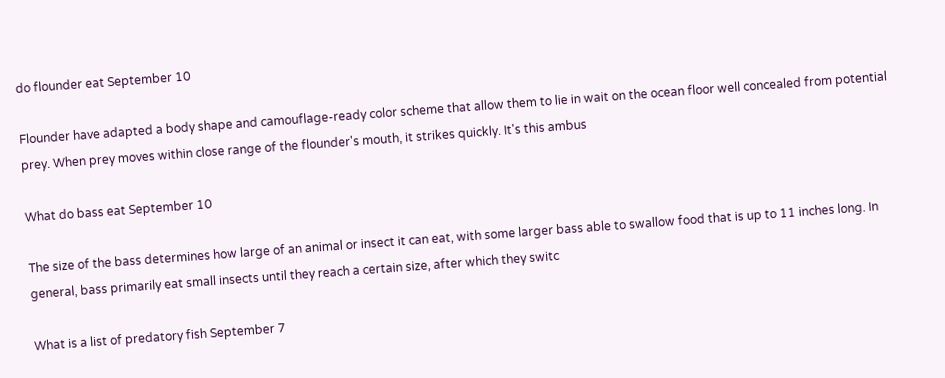do flounder eat September 10

Flounder have adapted a body shape and camouflage-ready color scheme that allow them to lie in wait on the ocean floor well concealed from potential prey. When prey moves within close range of the flounder's mouth, it strikes quickly. It's this ambus

What do bass eat September 10

The size of the bass determines how large of an animal or insect it can eat, with some larger bass able to swallow food that is up to 11 inches long. In general, bass primarily eat small insects until they reach a certain size, after which they switc

What is a list of predatory fish September 7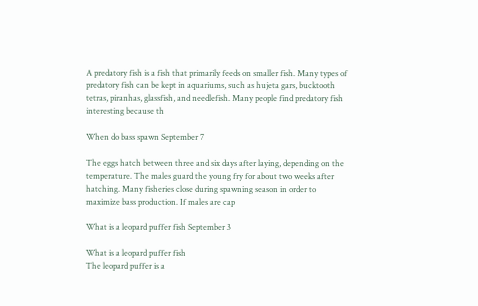A predatory fish is a fish that primarily feeds on smaller fish. Many types of predatory fish can be kept in aquariums, such as hujeta gars, bucktooth tetras, piranhas, glassfish, and needlefish. Many people find predatory fish interesting because th

When do bass spawn September 7

The eggs hatch between three and six days after laying, depending on the temperature. The males guard the young fry for about two weeks after hatching. Many fisheries close during spawning season in order to maximize bass production. If males are cap

What is a leopard puffer fish September 3

What is a leopard puffer fish
The leopard puffer is a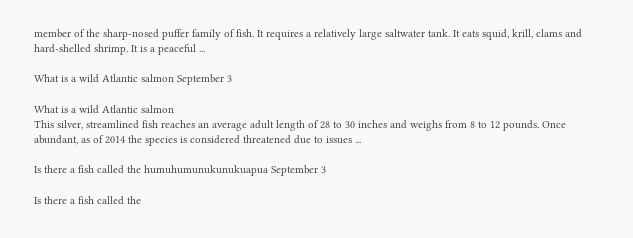member of the sharp-nosed puffer family of fish. It requires a relatively large saltwater tank. It eats squid, krill, clams and hard-shelled shrimp. It is a peaceful ...

What is a wild Atlantic salmon September 3

What is a wild Atlantic salmon
This silver, streamlined fish reaches an average adult length of 28 to 30 inches and weighs from 8 to 12 pounds. Once abundant, as of 2014 the species is considered threatened due to issues ...

Is there a fish called the humuhumunukunukuapua September 3

Is there a fish called the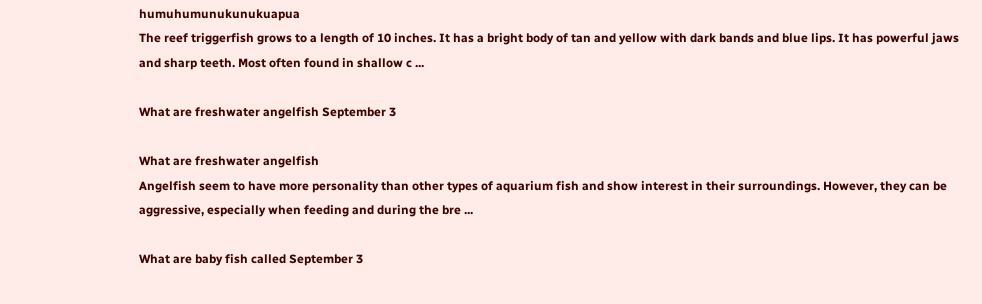humuhumunukunukuapua
The reef triggerfish grows to a length of 10 inches. It has a bright body of tan and yellow with dark bands and blue lips. It has powerful jaws and sharp teeth. Most often found in shallow c ...

What are freshwater angelfish September 3

What are freshwater angelfish
Angelfish seem to have more personality than other types of aquarium fish and show interest in their surroundings. However, they can be aggressive, especially when feeding and during the bre ...

What are baby fish called September 3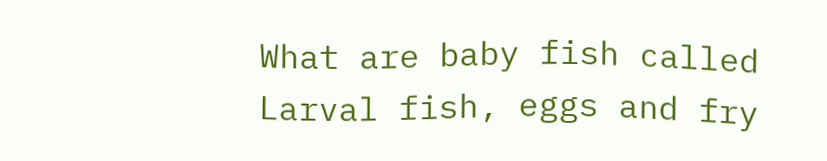What are baby fish called
Larval fish, eggs and fry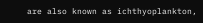are also known as ichthyoplankton,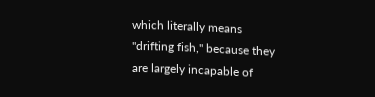which literally means "drifting fish," because they are largely incapable of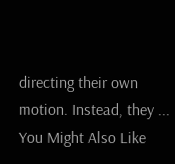directing their own motion. Instead, they ...
You Might Also Like